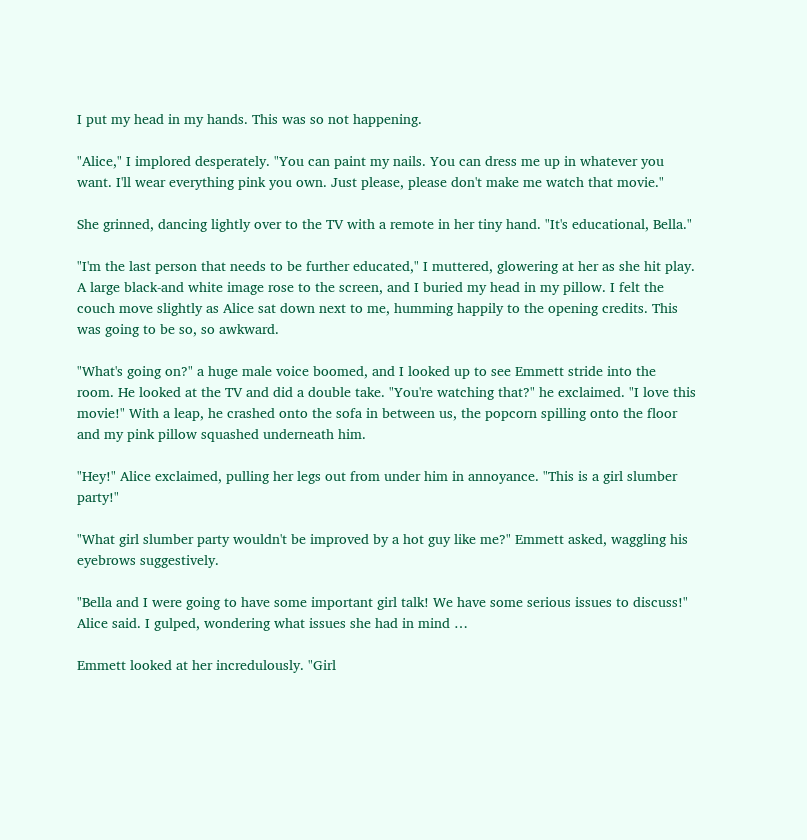I put my head in my hands. This was so not happening.

"Alice," I implored desperately. "You can paint my nails. You can dress me up in whatever you want. I'll wear everything pink you own. Just please, please don't make me watch that movie."

She grinned, dancing lightly over to the TV with a remote in her tiny hand. "It's educational, Bella."

"I'm the last person that needs to be further educated," I muttered, glowering at her as she hit play. A large black-and white image rose to the screen, and I buried my head in my pillow. I felt the couch move slightly as Alice sat down next to me, humming happily to the opening credits. This was going to be so, so awkward.

"What's going on?" a huge male voice boomed, and I looked up to see Emmett stride into the room. He looked at the TV and did a double take. "You're watching that?" he exclaimed. "I love this movie!" With a leap, he crashed onto the sofa in between us, the popcorn spilling onto the floor and my pink pillow squashed underneath him.

"Hey!" Alice exclaimed, pulling her legs out from under him in annoyance. "This is a girl slumber party!"

"What girl slumber party wouldn't be improved by a hot guy like me?" Emmett asked, waggling his eyebrows suggestively.

"Bella and I were going to have some important girl talk! We have some serious issues to discuss!" Alice said. I gulped, wondering what issues she had in mind …

Emmett looked at her incredulously. "Girl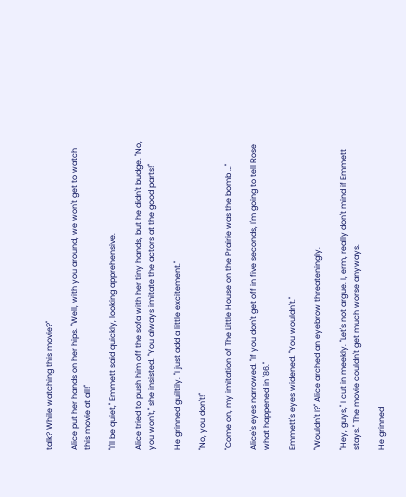talk? While watching this movie?"

Alice put her hands on her hips. "Well, with you around, we won't get to watch this movie at all!"

"I'll be quiet," Emmett said quickly, looking apprehensive.

Alice tried to push him off the sofa with her tiny hands, but he didn't budge. "No, you won't," she insisted. "You always imitate the actors at the good parts!"

He grinned guiltily. "I just add a little excitement."

"No, you don't!"

"Come on, my imitation of The Little House on the Prairie was the bomb …"

Alice's eyes narrowed. "If you don't get off in five seconds, I'm going to tell Rose what happened in '86."

Emmett's eyes widened. "You wouldn't."

"Wouldn't I?" Alice arched an eyebrow threateningly.

"Hey, guys," I cut in meekly. "Let's not argue. I, erm, really don't mind if Emmett stays." The movie couldn't get much worse anyways.

He grinned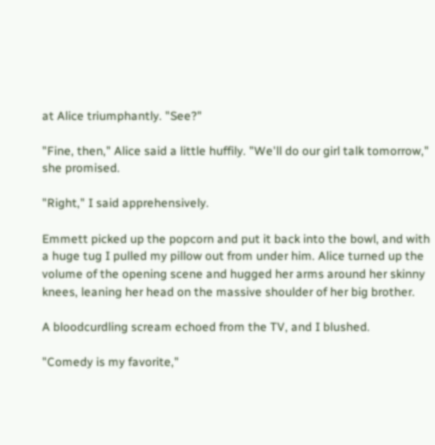at Alice triumphantly. "See?"

"Fine, then," Alice said a little huffily. "We'll do our girl talk tomorrow," she promised.

"Right," I said apprehensively.

Emmett picked up the popcorn and put it back into the bowl, and with a huge tug I pulled my pillow out from under him. Alice turned up the volume of the opening scene and hugged her arms around her skinny knees, leaning her head on the massive shoulder of her big brother.

A bloodcurdling scream echoed from the TV, and I blushed.

"Comedy is my favorite,"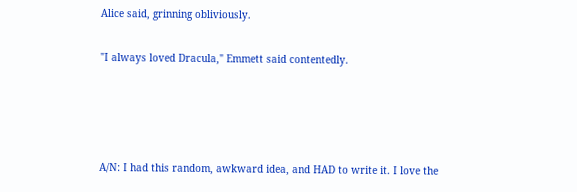Alice said, grinning obliviously.

"I always loved Dracula," Emmett said contentedly.




A/N: I had this random, awkward idea, and HAD to write it. I love the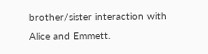brother/sister interaction with Alice and Emmett.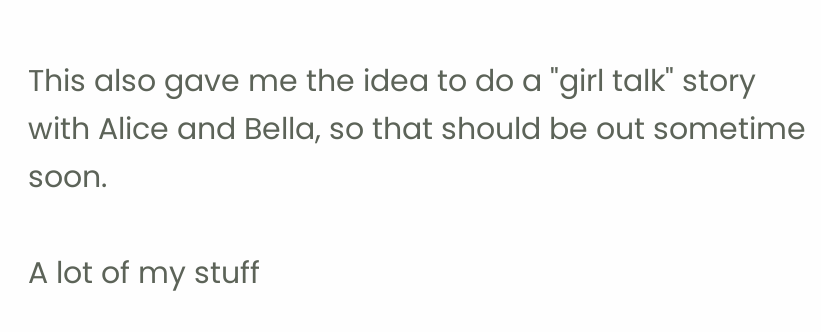This also gave me the idea to do a "girl talk" story with Alice and Bella, so that should be out sometime soon.

A lot of my stuff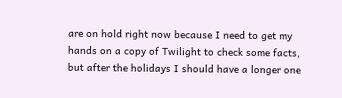are on hold right now because I need to get my hands on a copy of Twilight to check some facts, but after the holidays I should have a longer one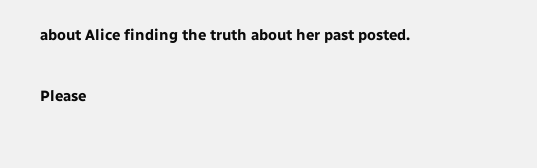about Alice finding the truth about her past posted.

Please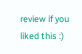review if you liked this :)